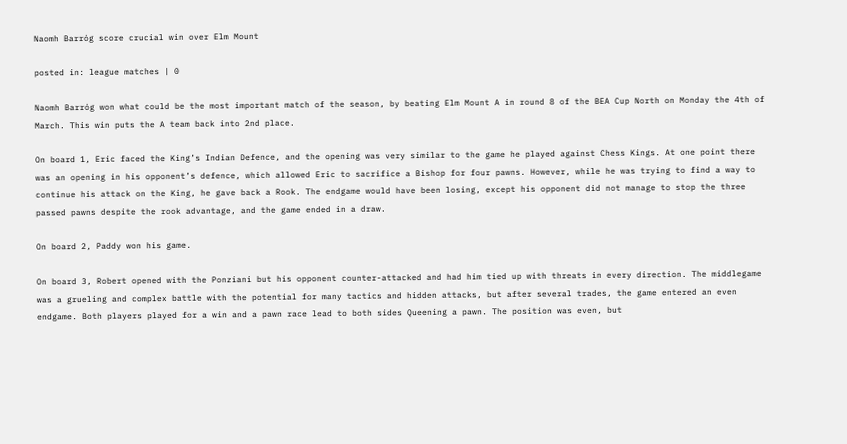Naomh Barróg score crucial win over Elm Mount

posted in: league matches | 0

Naomh Barróg won what could be the most important match of the season, by beating Elm Mount A in round 8 of the BEA Cup North on Monday the 4th of March. This win puts the A team back into 2nd place.

On board 1, Eric faced the King’s Indian Defence, and the opening was very similar to the game he played against Chess Kings. At one point there was an opening in his opponent’s defence, which allowed Eric to sacrifice a Bishop for four pawns. However, while he was trying to find a way to continue his attack on the King, he gave back a Rook. The endgame would have been losing, except his opponent did not manage to stop the three passed pawns despite the rook advantage, and the game ended in a draw.

On board 2, Paddy won his game.

On board 3, Robert opened with the Ponziani but his opponent counter-attacked and had him tied up with threats in every direction. The middlegame was a grueling and complex battle with the potential for many tactics and hidden attacks, but after several trades, the game entered an even endgame. Both players played for a win and a pawn race lead to both sides Queening a pawn. The position was even, but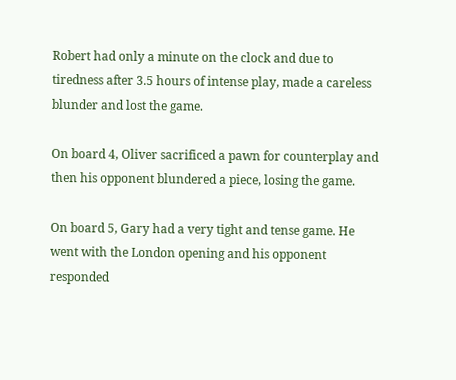Robert had only a minute on the clock and due to tiredness after 3.5 hours of intense play, made a careless blunder and lost the game.

On board 4, Oliver sacrificed a pawn for counterplay and then his opponent blundered a piece, losing the game.

On board 5, Gary had a very tight and tense game. He went with the London opening and his opponent responded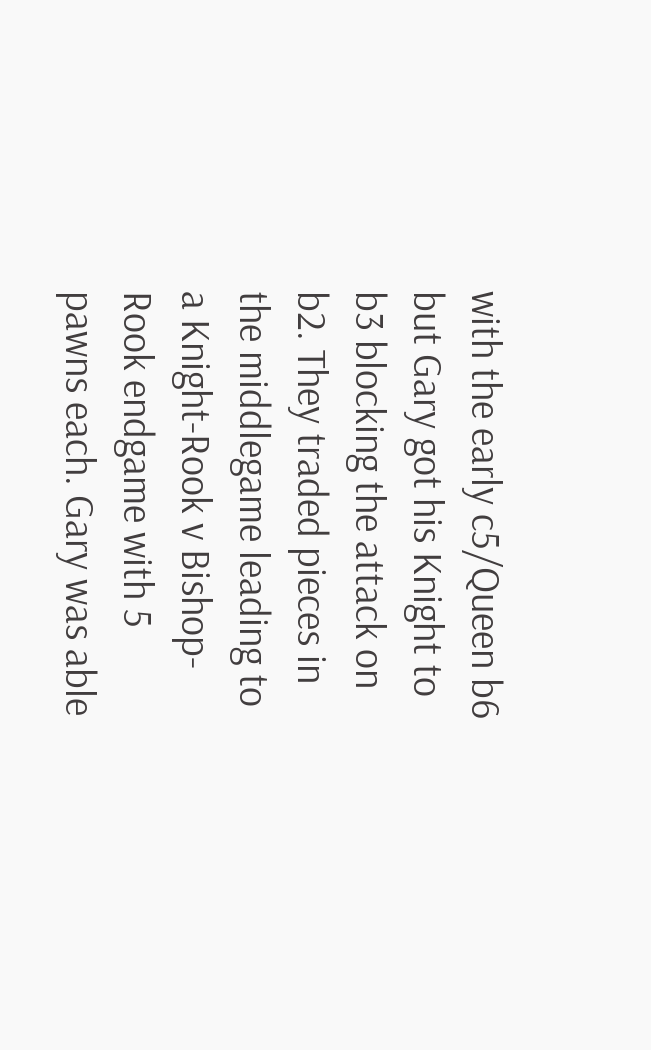with the early c5/Queen b6 but Gary got his Knight to b3 blocking the attack on b2. They traded pieces in the middlegame leading to a Knight-Rook v Bishop-Rook endgame with 5 pawns each. Gary was able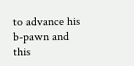to advance his b-pawn and this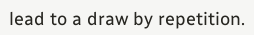lead to a draw by repetition.